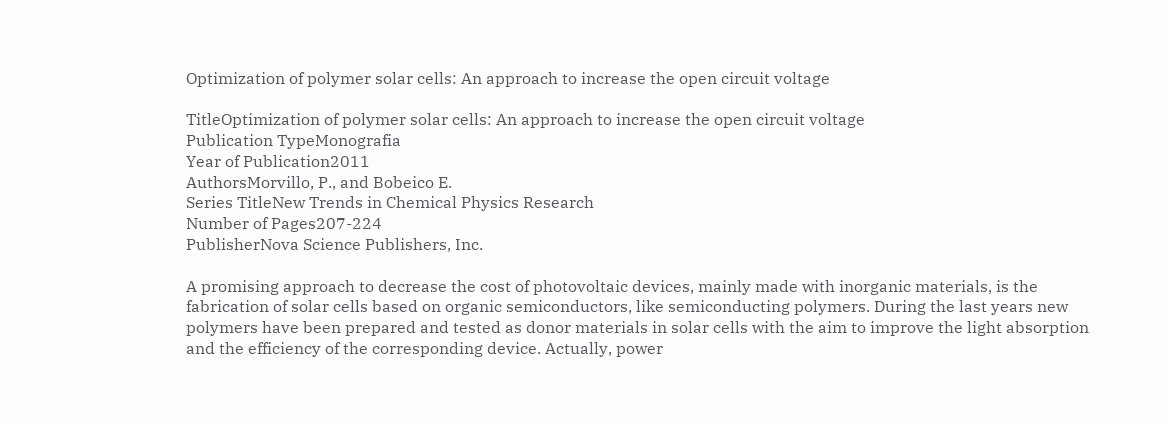Optimization of polymer solar cells: An approach to increase the open circuit voltage

TitleOptimization of polymer solar cells: An approach to increase the open circuit voltage
Publication TypeMonografia
Year of Publication2011
AuthorsMorvillo, P., and Bobeico E.
Series TitleNew Trends in Chemical Physics Research
Number of Pages207-224
PublisherNova Science Publishers, Inc.

A promising approach to decrease the cost of photovoltaic devices, mainly made with inorganic materials, is the fabrication of solar cells based on organic semiconductors, like semiconducting polymers. During the last years new polymers have been prepared and tested as donor materials in solar cells with the aim to improve the light absorption and the efficiency of the corresponding device. Actually, power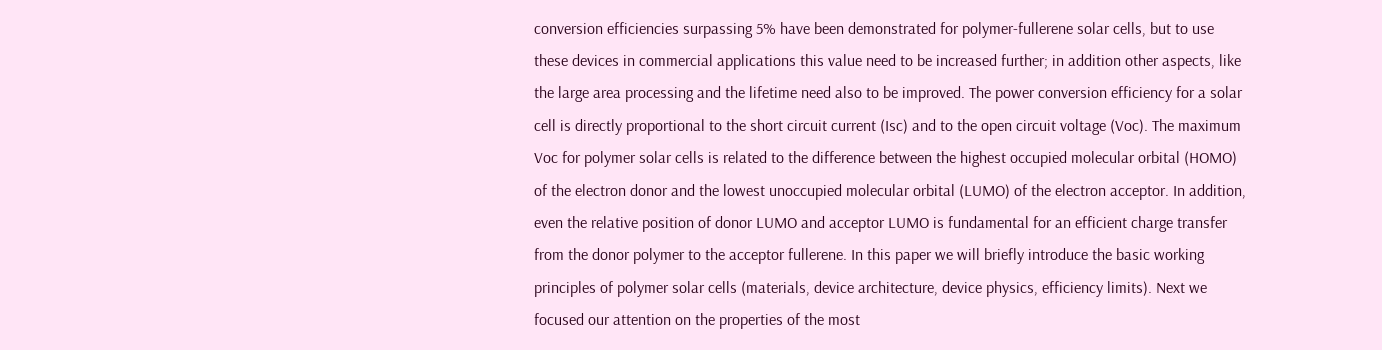conversion efficiencies surpassing 5% have been demonstrated for polymer-fullerene solar cells, but to use these devices in commercial applications this value need to be increased further; in addition other aspects, like the large area processing and the lifetime need also to be improved. The power conversion efficiency for a solar cell is directly proportional to the short circuit current (Isc) and to the open circuit voltage (Voc). The maximum Voc for polymer solar cells is related to the difference between the highest occupied molecular orbital (HOMO) of the electron donor and the lowest unoccupied molecular orbital (LUMO) of the electron acceptor. In addition, even the relative position of donor LUMO and acceptor LUMO is fundamental for an efficient charge transfer from the donor polymer to the acceptor fullerene. In this paper we will briefly introduce the basic working principles of polymer solar cells (materials, device architecture, device physics, efficiency limits). Next we focused our attention on the properties of the most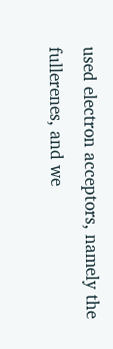used electron acceptors, namely the fullerenes, and we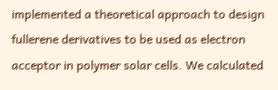implemented a theoretical approach to design fullerene derivatives to be used as electron acceptor in polymer solar cells. We calculated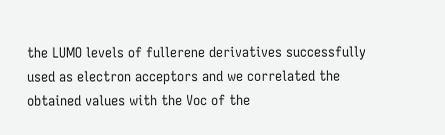the LUMO levels of fullerene derivatives successfully used as electron acceptors and we correlated the obtained values with the Voc of the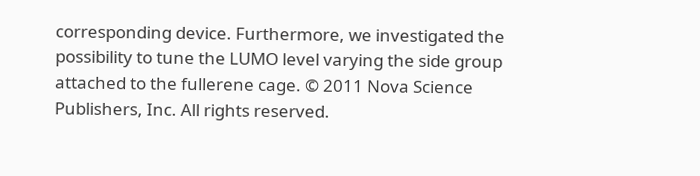corresponding device. Furthermore, we investigated the possibility to tune the LUMO level varying the side group attached to the fullerene cage. © 2011 Nova Science Publishers, Inc. All rights reserved.